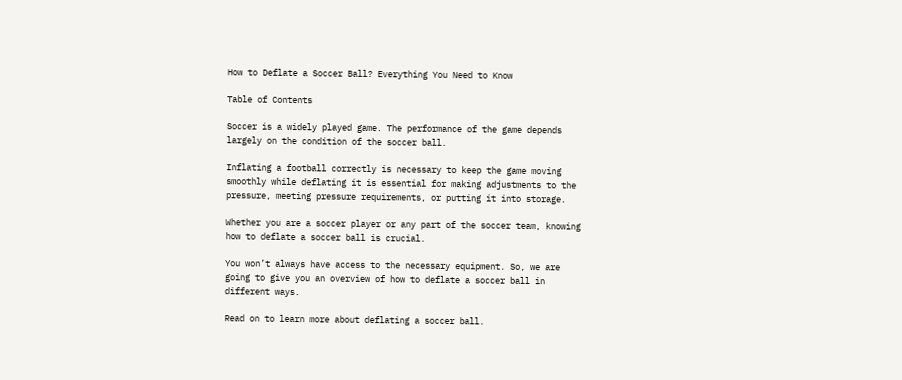How to Deflate a Soccer Ball? Everything You Need to Know

Table of Contents

Soccer is a widely played game. The performance of the game depends largely on the condition of the soccer ball.

Inflating a football correctly is necessary to keep the game moving smoothly while deflating it is essential for making adjustments to the pressure, meeting pressure requirements, or putting it into storage.

Whether you are a soccer player or any part of the soccer team, knowing how to deflate a soccer ball is crucial.

You won’t always have access to the necessary equipment. So, we are going to give you an overview of how to deflate a soccer ball in different ways.

Read on to learn more about deflating a soccer ball.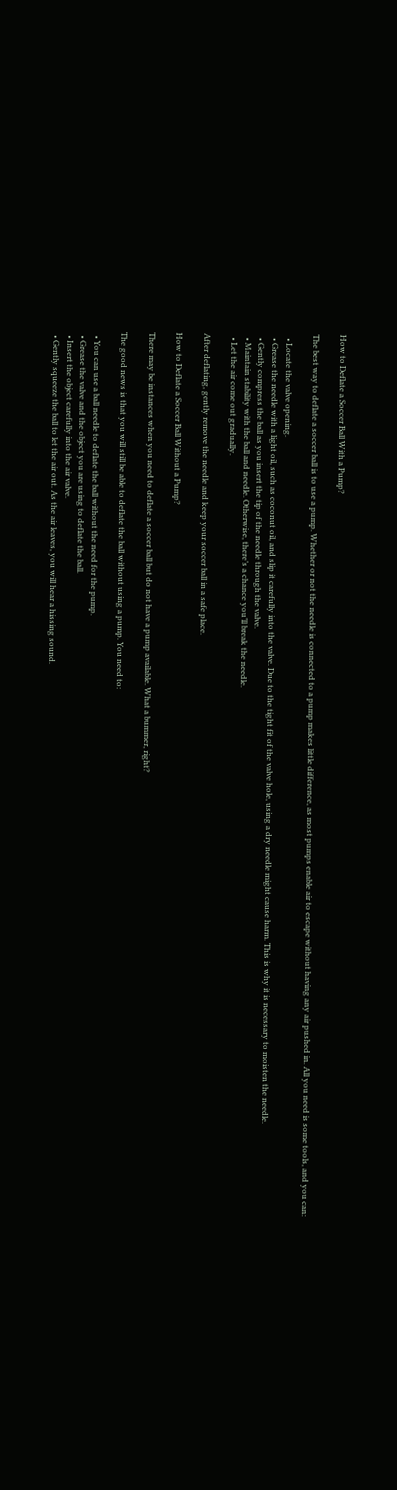How to Deflate a Soccer Ball With a Pump?

The best way to deflate a soccer ball is to use a pump. Whether or not the needle is connected to a pump makes little difference, as most pumps enable air to escape without having any air pushed in. All you need is some tools, and you can:

  • Locate the valve opening.
  • Grease the needle with a light oil, such as coconut oil, and slip it carefully into the valve. Due to the tight fit of the valve hole, using a dry needle might cause harm. This is why it is necessary to moisten the needle.
  • Gently compress the ball as you insert the tip of the needle through the valve.
  • Maintain stability with the ball and needle. Otherwise, there’s a chance you’ll break the needle.
  • Let the air come out gradually.

After deflating, gently remove the needle and keep your soccer ball in a safe place.

How to Deflate a Soccer Ball Without a Pump?

There may be instances when you need to deflate a soccer ball but do not have a pump available. What a bummer, right?

The good news is that you will still be able to deflate the ball without using a pump. You need to:

  • You can use a ball needle to deflate the ball without the need for the pump.
  • Grease the valve and the object you are using to deflate the ball.
  • Insert the object carefully into the air valve.
  • Gently squeeze the ball to let the air out. As the air leaves, you will hear a hissing sound.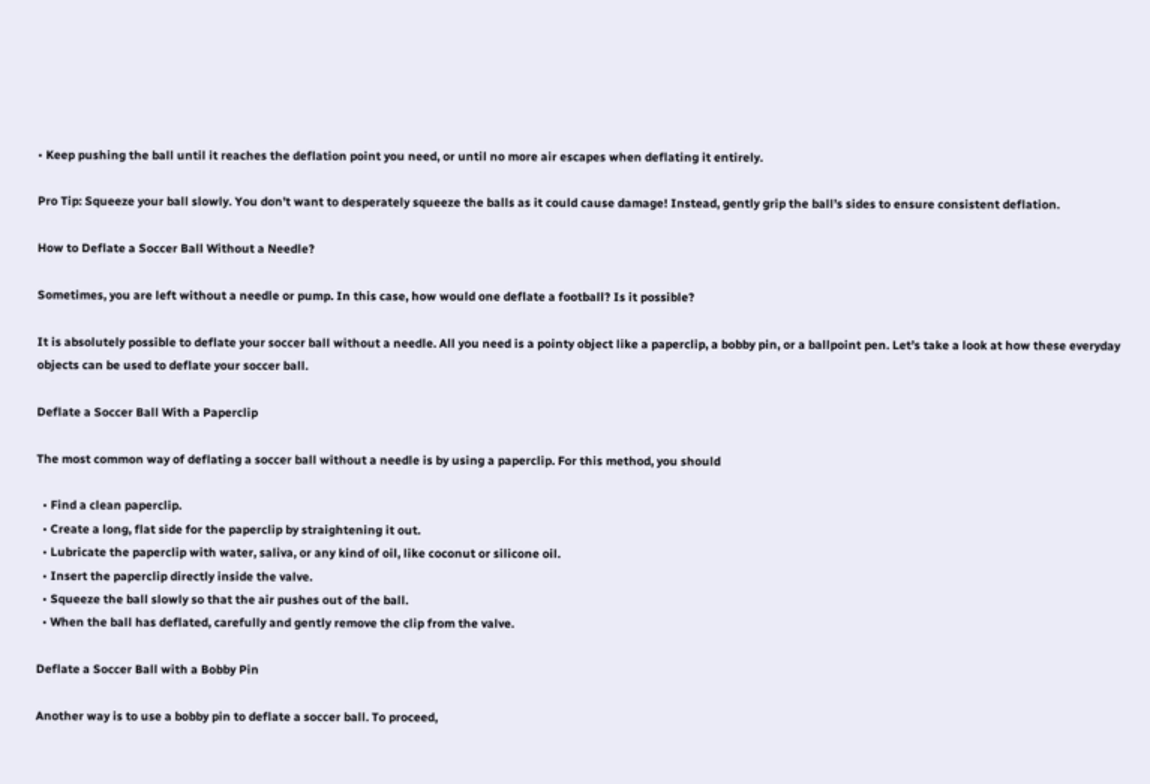• Keep pushing the ball until it reaches the deflation point you need, or until no more air escapes when deflating it entirely.

Pro Tip: Squeeze your ball slowly. You don’t want to desperately squeeze the balls as it could cause damage! Instead, gently grip the ball’s sides to ensure consistent deflation.

How to Deflate a Soccer Ball Without a Needle?

Sometimes, you are left without a needle or pump. In this case, how would one deflate a football? Is it possible?

It is absolutely possible to deflate your soccer ball without a needle. All you need is a pointy object like a paperclip, a bobby pin, or a ballpoint pen. Let’s take a look at how these everyday objects can be used to deflate your soccer ball.

Deflate a Soccer Ball With a Paperclip

The most common way of deflating a soccer ball without a needle is by using a paperclip. For this method, you should

  • Find a clean paperclip.
  • Create a long, flat side for the paperclip by straightening it out.
  • Lubricate the paperclip with water, saliva, or any kind of oil, like coconut or silicone oil.
  • Insert the paperclip directly inside the valve.
  • Squeeze the ball slowly so that the air pushes out of the ball.
  • When the ball has deflated, carefully and gently remove the clip from the valve.

Deflate a Soccer Ball with a Bobby Pin

Another way is to use a bobby pin to deflate a soccer ball. To proceed,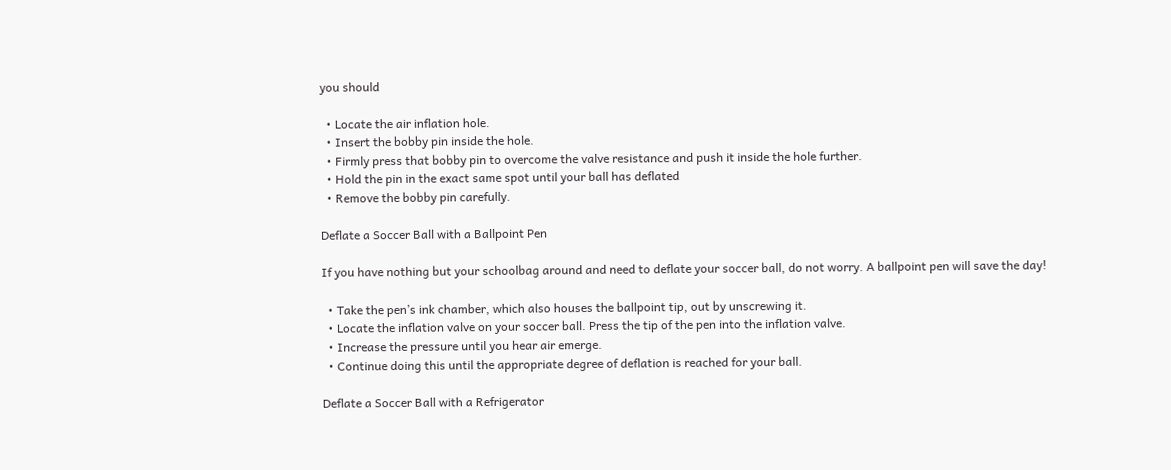you should

  • Locate the air inflation hole.
  • Insert the bobby pin inside the hole.
  • Firmly press that bobby pin to overcome the valve resistance and push it inside the hole further.
  • Hold the pin in the exact same spot until your ball has deflated
  • Remove the bobby pin carefully.

Deflate a Soccer Ball with a Ballpoint Pen

If you have nothing but your schoolbag around and need to deflate your soccer ball, do not worry. A ballpoint pen will save the day!

  • Take the pen’s ink chamber, which also houses the ballpoint tip, out by unscrewing it.
  • Locate the inflation valve on your soccer ball. Press the tip of the pen into the inflation valve.
  • Increase the pressure until you hear air emerge.
  • Continue doing this until the appropriate degree of deflation is reached for your ball.

Deflate a Soccer Ball with a Refrigerator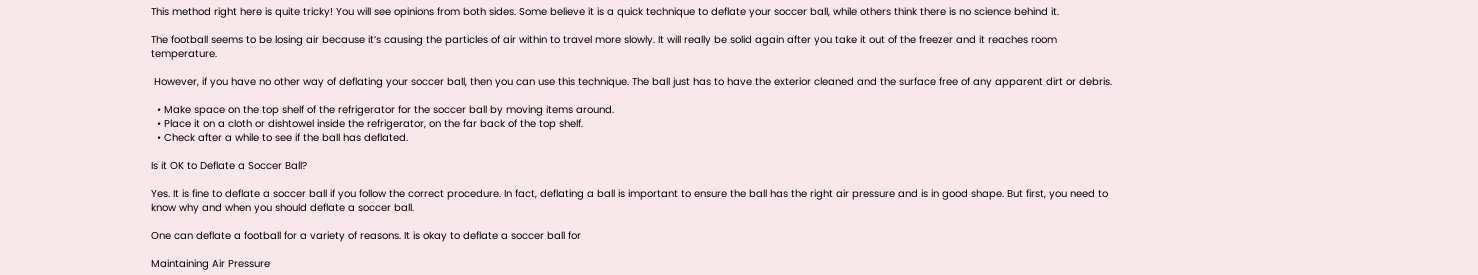This method right here is quite tricky! You will see opinions from both sides. Some believe it is a quick technique to deflate your soccer ball, while others think there is no science behind it.

The football seems to be losing air because it’s causing the particles of air within to travel more slowly. It will really be solid again after you take it out of the freezer and it reaches room temperature.

 However, if you have no other way of deflating your soccer ball, then you can use this technique. The ball just has to have the exterior cleaned and the surface free of any apparent dirt or debris.

  • Make space on the top shelf of the refrigerator for the soccer ball by moving items around.
  • Place it on a cloth or dishtowel inside the refrigerator, on the far back of the top shelf.
  • Check after a while to see if the ball has deflated.

Is it OK to Deflate a Soccer Ball?

Yes. It is fine to deflate a soccer ball if you follow the correct procedure. In fact, deflating a ball is important to ensure the ball has the right air pressure and is in good shape. But first, you need to know why and when you should deflate a soccer ball.

One can deflate a football for a variety of reasons. It is okay to deflate a soccer ball for

Maintaining Air Pressure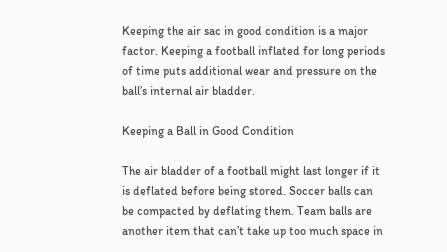Keeping the air sac in good condition is a major factor. Keeping a football inflated for long periods of time puts additional wear and pressure on the ball’s internal air bladder.

Keeping a Ball in Good Condition

The air bladder of a football might last longer if it is deflated before being stored. Soccer balls can be compacted by deflating them. Team balls are another item that can’t take up too much space in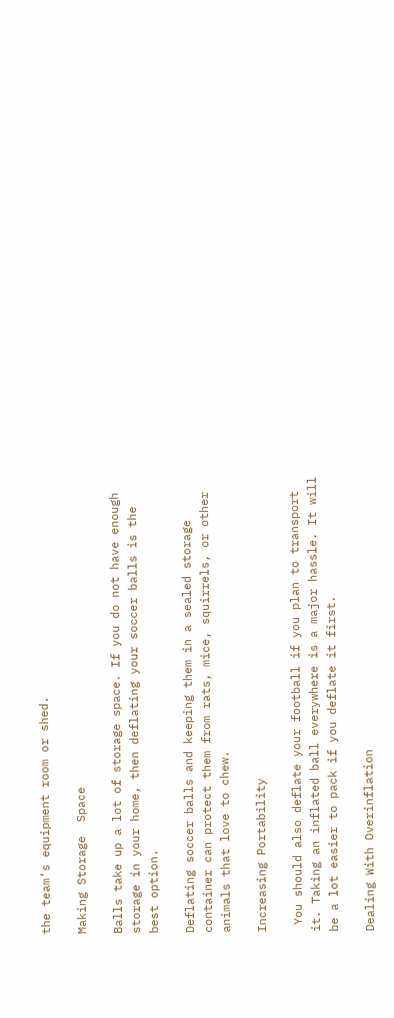the team’s equipment room or shed.

Making Storage  Space

Balls take up a lot of storage space. If you do not have enough storage in your home, then deflating your soccer balls is the best option.

Deflating soccer balls and keeping them in a sealed storage container can protect them from rats, mice, squirrels, or other animals that love to chew.

Increasing Portability

 You should also deflate your football if you plan to transport it. Taking an inflated ball everywhere is a major hassle. It will be a lot easier to pack if you deflate it first.

Dealing With Overinflation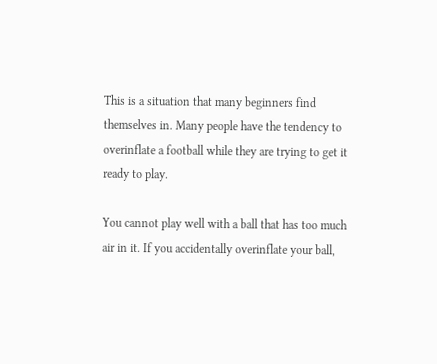This is a situation that many beginners find themselves in. Many people have the tendency to overinflate a football while they are trying to get it ready to play.

You cannot play well with a ball that has too much air in it. If you accidentally overinflate your ball,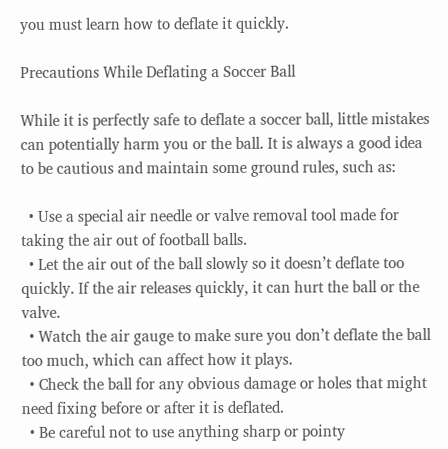you must learn how to deflate it quickly.

Precautions While Deflating a Soccer Ball

While it is perfectly safe to deflate a soccer ball, little mistakes can potentially harm you or the ball. It is always a good idea to be cautious and maintain some ground rules, such as:

  • Use a special air needle or valve removal tool made for taking the air out of football balls.
  • Let the air out of the ball slowly so it doesn’t deflate too quickly. If the air releases quickly, it can hurt the ball or the valve.
  • Watch the air gauge to make sure you don’t deflate the ball too much, which can affect how it plays.
  • Check the ball for any obvious damage or holes that might need fixing before or after it is deflated.
  • Be careful not to use anything sharp or pointy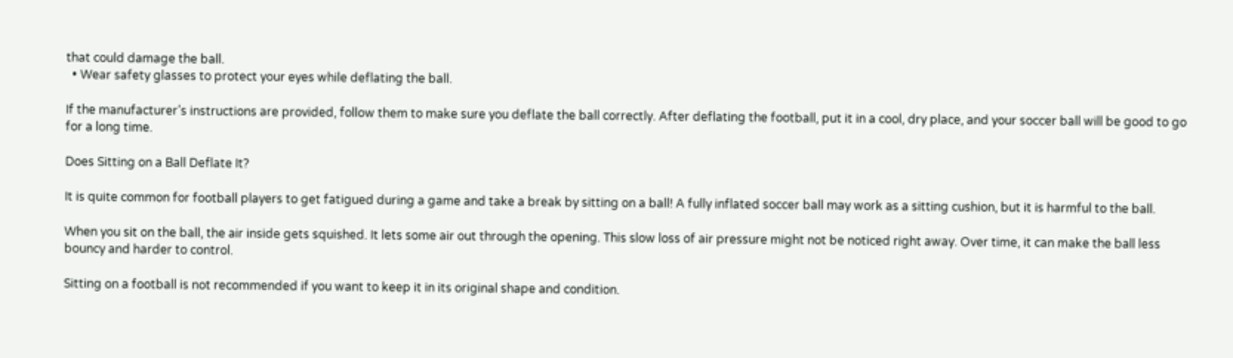that could damage the ball.
  • Wear safety glasses to protect your eyes while deflating the ball.

If the manufacturer’s instructions are provided, follow them to make sure you deflate the ball correctly. After deflating the football, put it in a cool, dry place, and your soccer ball will be good to go for a long time.

Does Sitting on a Ball Deflate It?

It is quite common for football players to get fatigued during a game and take a break by sitting on a ball! A fully inflated soccer ball may work as a sitting cushion, but it is harmful to the ball.

When you sit on the ball, the air inside gets squished. It lets some air out through the opening. This slow loss of air pressure might not be noticed right away. Over time, it can make the ball less bouncy and harder to control.

Sitting on a football is not recommended if you want to keep it in its original shape and condition.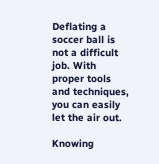Deflating a soccer ball is not a difficult job. With proper tools and techniques, you can easily let the air out.

Knowing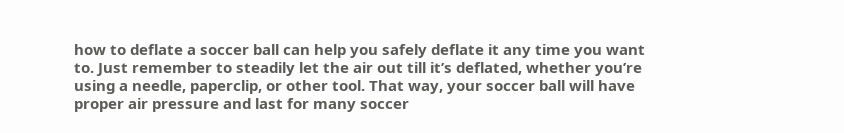how to deflate a soccer ball can help you safely deflate it any time you want to. Just remember to steadily let the air out till it’s deflated, whether you’re using a needle, paperclip, or other tool. That way, your soccer ball will have proper air pressure and last for many soccer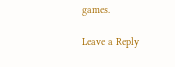games.

Leave a Reply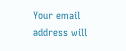Your email address will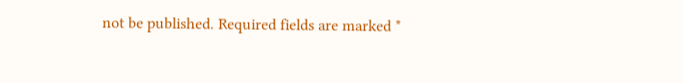not be published. Required fields are marked *